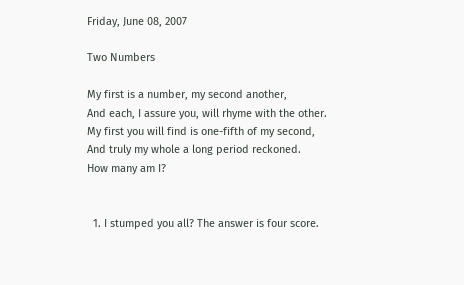Friday, June 08, 2007

Two Numbers

My first is a number, my second another,
And each, I assure you, will rhyme with the other.
My first you will find is one-fifth of my second,
And truly my whole a long period reckoned.
How many am I?


  1. I stumped you all? The answer is four score.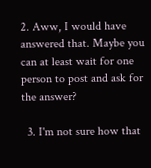2. Aww, I would have answered that. Maybe you can at least wait for one person to post and ask for the answer?

  3. I'm not sure how that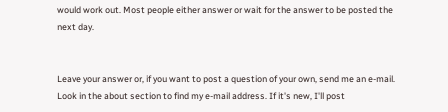would work out. Most people either answer or wait for the answer to be posted the next day.


Leave your answer or, if you want to post a question of your own, send me an e-mail. Look in the about section to find my e-mail address. If it's new, I'll post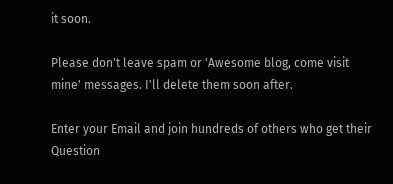it soon.

Please don't leave spam or 'Awesome blog, come visit mine' messages. I'll delete them soon after.

Enter your Email and join hundreds of others who get their Question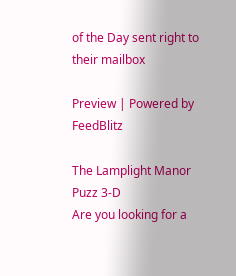of the Day sent right to their mailbox

Preview | Powered by FeedBlitz

The Lamplight Manor Puzz 3-D
Are you looking for a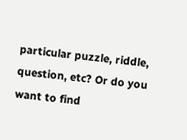particular puzzle, riddle, question, etc? Or do you want to find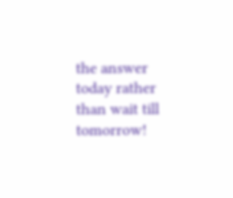the answer today rather than wait till tomorrow!